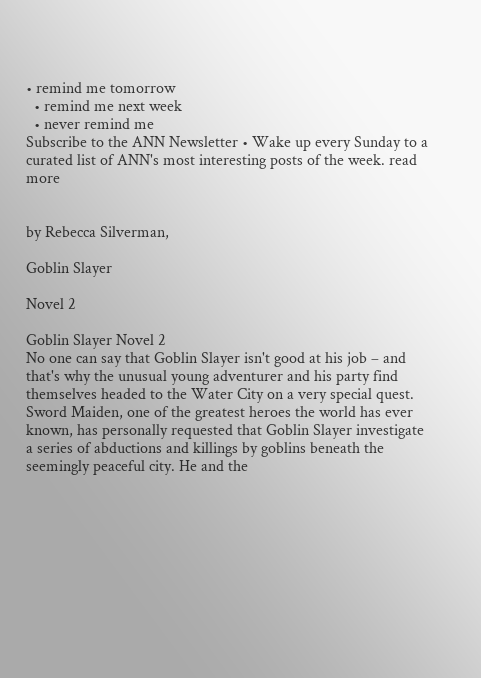• remind me tomorrow
  • remind me next week
  • never remind me
Subscribe to the ANN Newsletter • Wake up every Sunday to a curated list of ANN's most interesting posts of the week. read more


by Rebecca Silverman,

Goblin Slayer

Novel 2

Goblin Slayer Novel 2
No one can say that Goblin Slayer isn't good at his job – and that's why the unusual young adventurer and his party find themselves headed to the Water City on a very special quest. Sword Maiden, one of the greatest heroes the world has ever known, has personally requested that Goblin Slayer investigate a series of abductions and killings by goblins beneath the seemingly peaceful city. He and the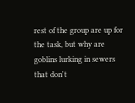rest of the group are up for the task, but why are goblins lurking in sewers that don't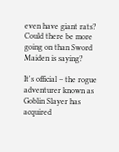even have giant rats? Could there be more going on than Sword Maiden is saying?

It's official – the rogue adventurer known as Goblin Slayer has acquired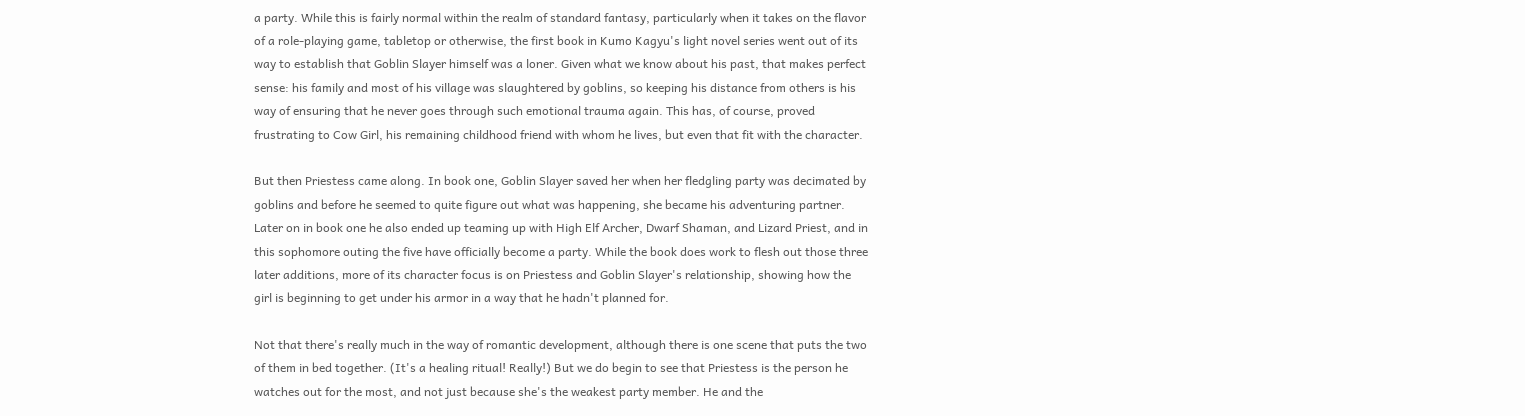a party. While this is fairly normal within the realm of standard fantasy, particularly when it takes on the flavor of a role-playing game, tabletop or otherwise, the first book in Kumo Kagyu's light novel series went out of its way to establish that Goblin Slayer himself was a loner. Given what we know about his past, that makes perfect sense: his family and most of his village was slaughtered by goblins, so keeping his distance from others is his way of ensuring that he never goes through such emotional trauma again. This has, of course, proved frustrating to Cow Girl, his remaining childhood friend with whom he lives, but even that fit with the character.

But then Priestess came along. In book one, Goblin Slayer saved her when her fledgling party was decimated by goblins and before he seemed to quite figure out what was happening, she became his adventuring partner. Later on in book one he also ended up teaming up with High Elf Archer, Dwarf Shaman, and Lizard Priest, and in this sophomore outing the five have officially become a party. While the book does work to flesh out those three later additions, more of its character focus is on Priestess and Goblin Slayer's relationship, showing how the girl is beginning to get under his armor in a way that he hadn't planned for.

Not that there's really much in the way of romantic development, although there is one scene that puts the two of them in bed together. (It's a healing ritual! Really!) But we do begin to see that Priestess is the person he watches out for the most, and not just because she's the weakest party member. He and the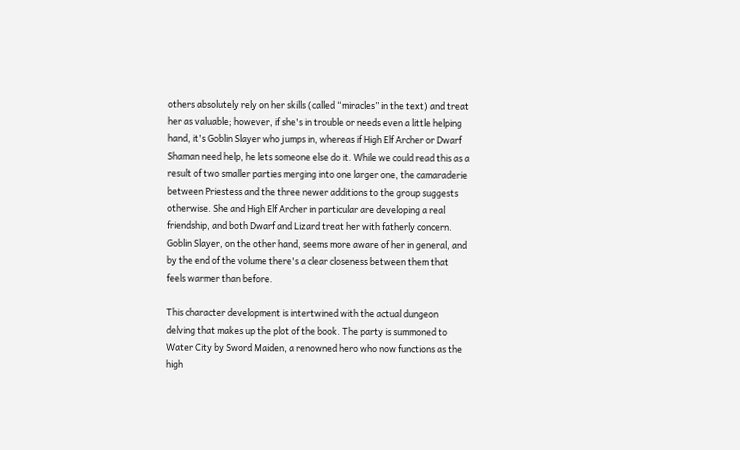others absolutely rely on her skills (called “miracles” in the text) and treat her as valuable; however, if she's in trouble or needs even a little helping hand, it's Goblin Slayer who jumps in, whereas if High Elf Archer or Dwarf Shaman need help, he lets someone else do it. While we could read this as a result of two smaller parties merging into one larger one, the camaraderie between Priestess and the three newer additions to the group suggests otherwise. She and High Elf Archer in particular are developing a real friendship, and both Dwarf and Lizard treat her with fatherly concern. Goblin Slayer, on the other hand, seems more aware of her in general, and by the end of the volume there's a clear closeness between them that feels warmer than before.

This character development is intertwined with the actual dungeon delving that makes up the plot of the book. The party is summoned to Water City by Sword Maiden, a renowned hero who now functions as the high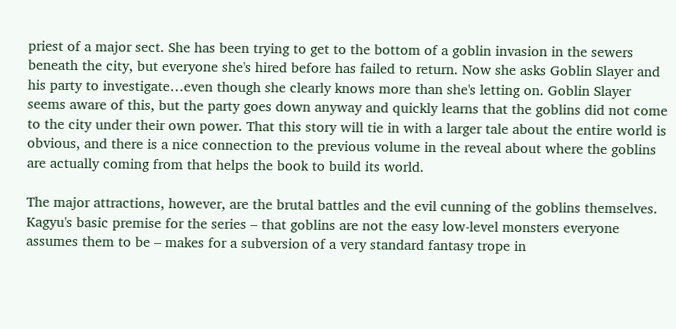priest of a major sect. She has been trying to get to the bottom of a goblin invasion in the sewers beneath the city, but everyone she's hired before has failed to return. Now she asks Goblin Slayer and his party to investigate…even though she clearly knows more than she's letting on. Goblin Slayer seems aware of this, but the party goes down anyway and quickly learns that the goblins did not come to the city under their own power. That this story will tie in with a larger tale about the entire world is obvious, and there is a nice connection to the previous volume in the reveal about where the goblins are actually coming from that helps the book to build its world.

The major attractions, however, are the brutal battles and the evil cunning of the goblins themselves. Kagyu's basic premise for the series – that goblins are not the easy low-level monsters everyone assumes them to be – makes for a subversion of a very standard fantasy trope in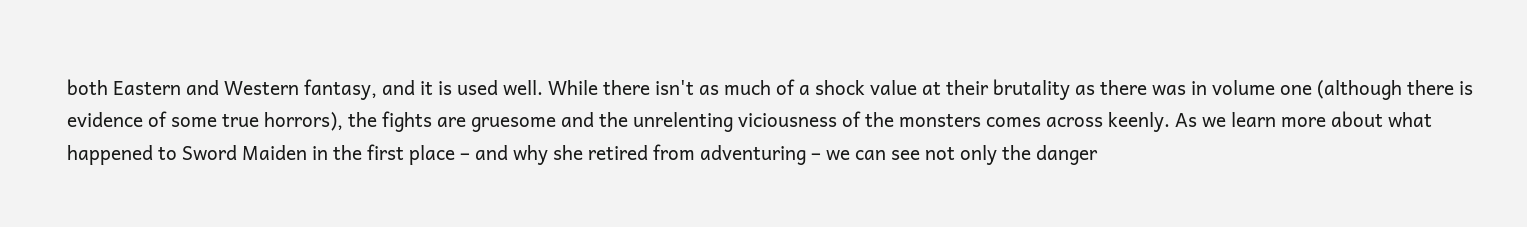both Eastern and Western fantasy, and it is used well. While there isn't as much of a shock value at their brutality as there was in volume one (although there is evidence of some true horrors), the fights are gruesome and the unrelenting viciousness of the monsters comes across keenly. As we learn more about what happened to Sword Maiden in the first place – and why she retired from adventuring – we can see not only the danger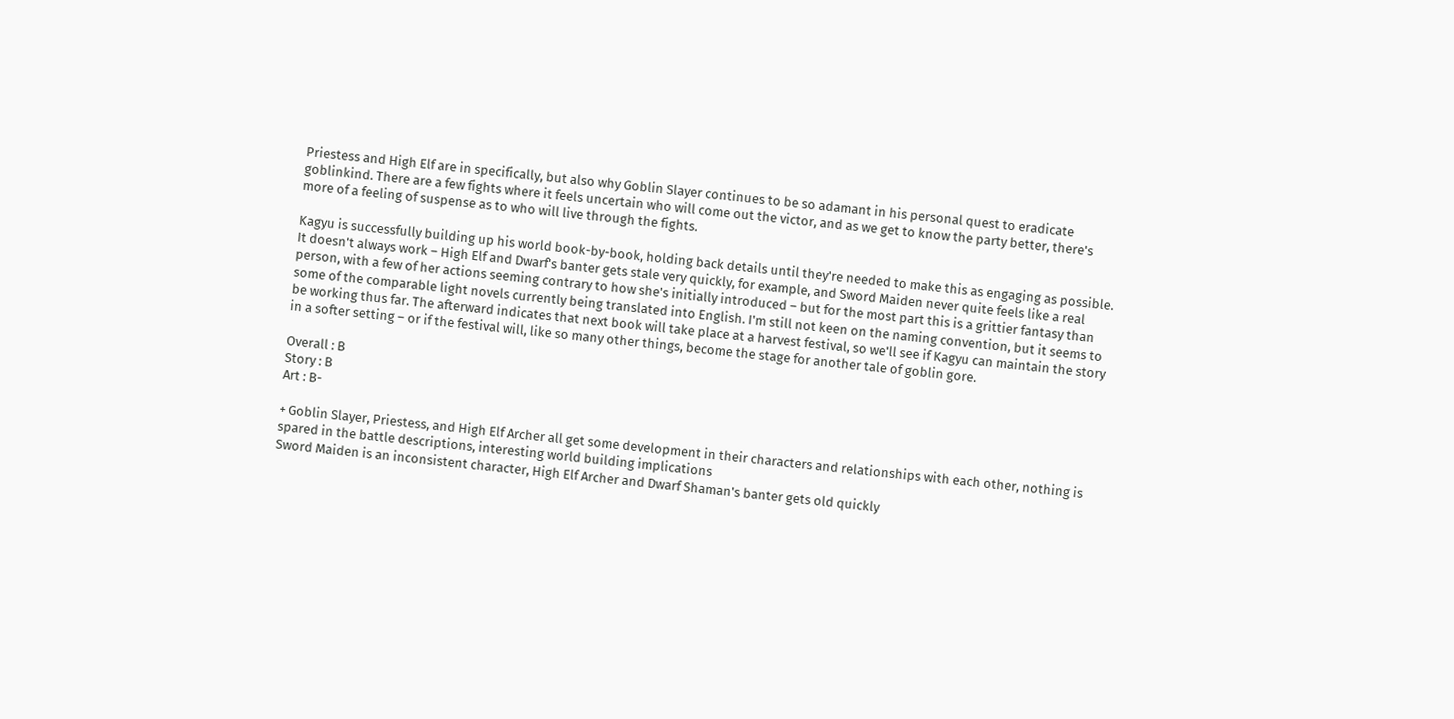Priestess and High Elf are in specifically, but also why Goblin Slayer continues to be so adamant in his personal quest to eradicate goblinkind. There are a few fights where it feels uncertain who will come out the victor, and as we get to know the party better, there's more of a feeling of suspense as to who will live through the fights.

Kagyu is successfully building up his world book-by-book, holding back details until they're needed to make this as engaging as possible. It doesn't always work – High Elf and Dwarf's banter gets stale very quickly, for example, and Sword Maiden never quite feels like a real person, with a few of her actions seeming contrary to how she's initially introduced – but for the most part this is a grittier fantasy than some of the comparable light novels currently being translated into English. I'm still not keen on the naming convention, but it seems to be working thus far. The afterward indicates that next book will take place at a harvest festival, so we'll see if Kagyu can maintain the story in a softer setting – or if the festival will, like so many other things, become the stage for another tale of goblin gore.

Overall : B
Story : B
Art : B-

+ Goblin Slayer, Priestess, and High Elf Archer all get some development in their characters and relationships with each other, nothing is spared in the battle descriptions, interesting world building implications
Sword Maiden is an inconsistent character, High Elf Archer and Dwarf Shaman's banter gets old quickly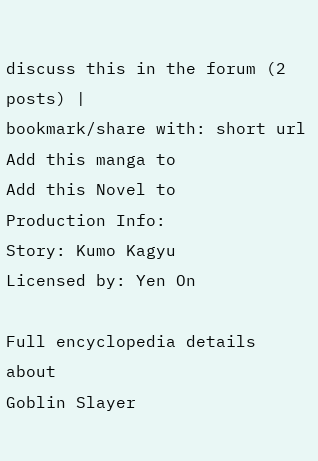discuss this in the forum (2 posts) |
bookmark/share with: short url
Add this manga to
Add this Novel to
Production Info:
Story: Kumo Kagyu
Licensed by: Yen On

Full encyclopedia details about
Goblin Slayer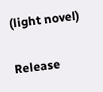(light novel)

Release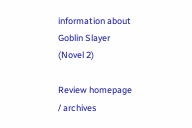information about
Goblin Slayer (Novel 2)

Review homepage / archives